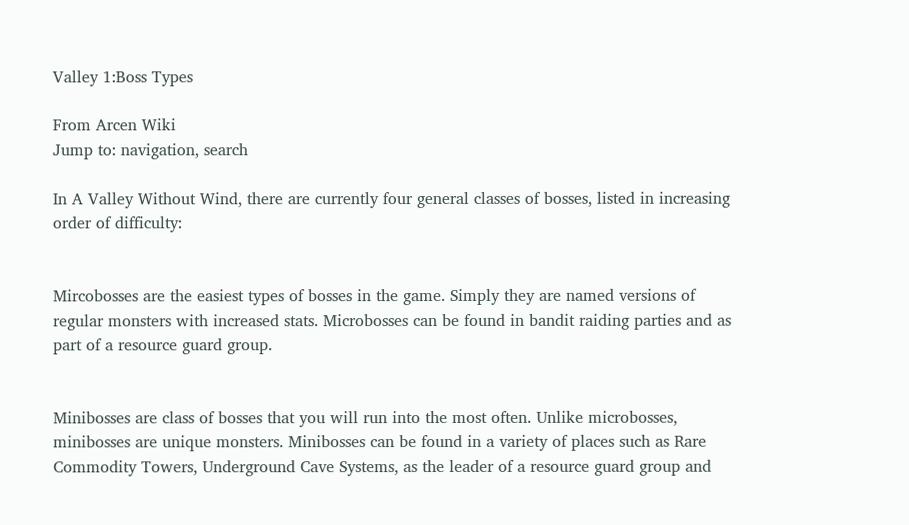Valley 1:Boss Types

From Arcen Wiki
Jump to: navigation, search

In A Valley Without Wind, there are currently four general classes of bosses, listed in increasing order of difficulty:


Mircobosses are the easiest types of bosses in the game. Simply they are named versions of regular monsters with increased stats. Microbosses can be found in bandit raiding parties and as part of a resource guard group.


Minibosses are class of bosses that you will run into the most often. Unlike microbosses, minibosses are unique monsters. Minibosses can be found in a variety of places such as Rare Commodity Towers, Underground Cave Systems, as the leader of a resource guard group and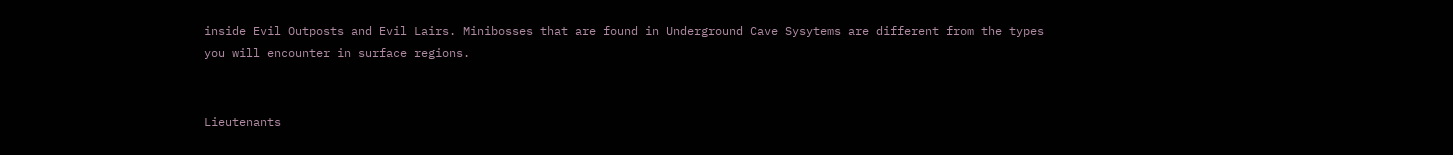inside Evil Outposts and Evil Lairs. Minibosses that are found in Underground Cave Sysytems are different from the types you will encounter in surface regions.


Lieutenants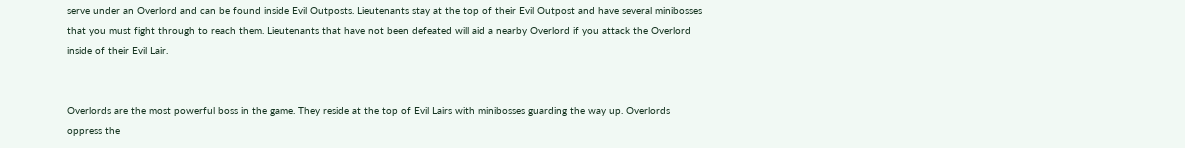serve under an Overlord and can be found inside Evil Outposts. Lieutenants stay at the top of their Evil Outpost and have several minibosses that you must fight through to reach them. Lieutenants that have not been defeated will aid a nearby Overlord if you attack the Overlord inside of their Evil Lair.


Overlords are the most powerful boss in the game. They reside at the top of Evil Lairs with minibosses guarding the way up. Overlords oppress the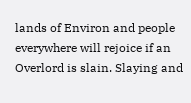lands of Environ and people everywhere will rejoice if an Overlord is slain. Slaying and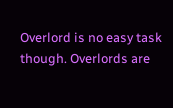Overlord is no easy task though. Overlords are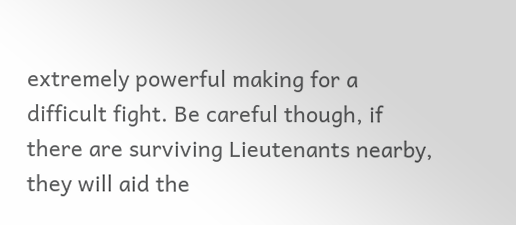extremely powerful making for a difficult fight. Be careful though, if there are surviving Lieutenants nearby, they will aid the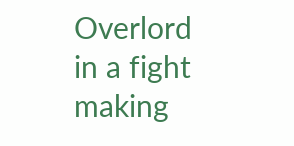Overlord in a fight making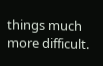things much more difficult.